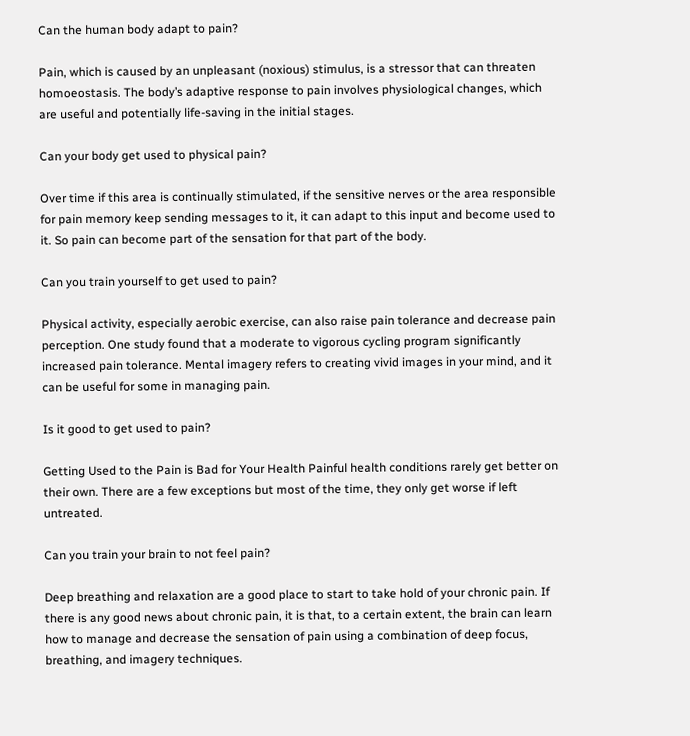Can the human body adapt to pain?

Pain, which is caused by an unpleasant (noxious) stimulus, is a stressor that can threaten homoeostasis. The body’s adaptive response to pain involves physiological changes, which are useful and potentially life-saving in the initial stages.

Can your body get used to physical pain?

Over time if this area is continually stimulated, if the sensitive nerves or the area responsible for pain memory keep sending messages to it, it can adapt to this input and become used to it. So pain can become part of the sensation for that part of the body.

Can you train yourself to get used to pain?

Physical activity, especially aerobic exercise, can also raise pain tolerance and decrease pain perception. One study found that a moderate to vigorous cycling program significantly increased pain tolerance. Mental imagery refers to creating vivid images in your mind, and it can be useful for some in managing pain.

Is it good to get used to pain?

Getting Used to the Pain is Bad for Your Health Painful health conditions rarely get better on their own. There are a few exceptions but most of the time, they only get worse if left untreated.

Can you train your brain to not feel pain?

Deep breathing and relaxation are a good place to start to take hold of your chronic pain. If there is any good news about chronic pain, it is that, to a certain extent, the brain can learn how to manage and decrease the sensation of pain using a combination of deep focus, breathing, and imagery techniques.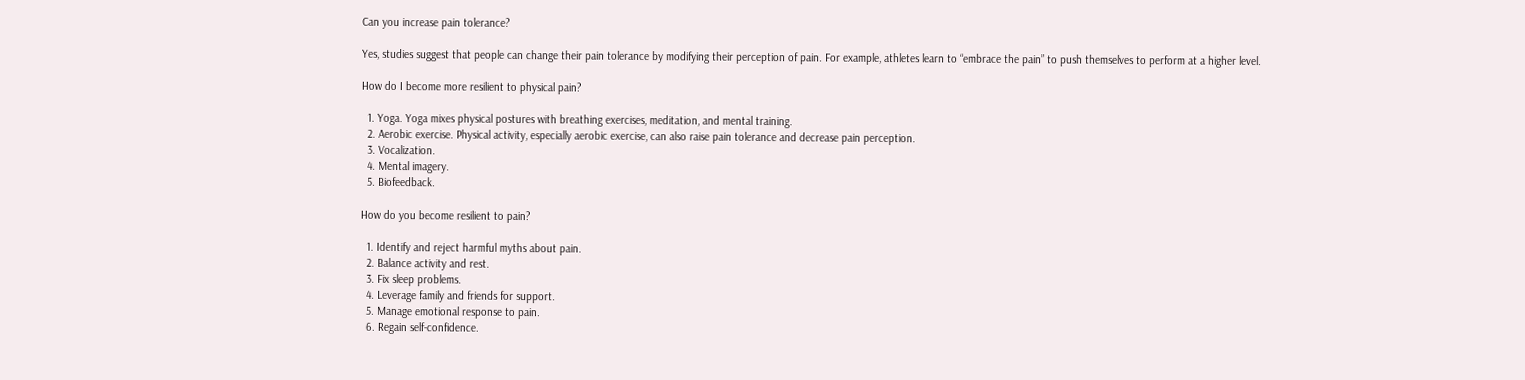Can you increase pain tolerance?

Yes, studies suggest that people can change their pain tolerance by modifying their perception of pain. For example, athletes learn to “embrace the pain” to push themselves to perform at a higher level.

How do I become more resilient to physical pain?

  1. Yoga. Yoga mixes physical postures with breathing exercises, meditation, and mental training.
  2. Aerobic exercise. Physical activity, especially aerobic exercise, can also raise pain tolerance and decrease pain perception.
  3. Vocalization.
  4. Mental imagery.
  5. Biofeedback.

How do you become resilient to pain?

  1. Identify and reject harmful myths about pain.
  2. Balance activity and rest.
  3. Fix sleep problems.
  4. Leverage family and friends for support.
  5. Manage emotional response to pain.
  6. Regain self-confidence.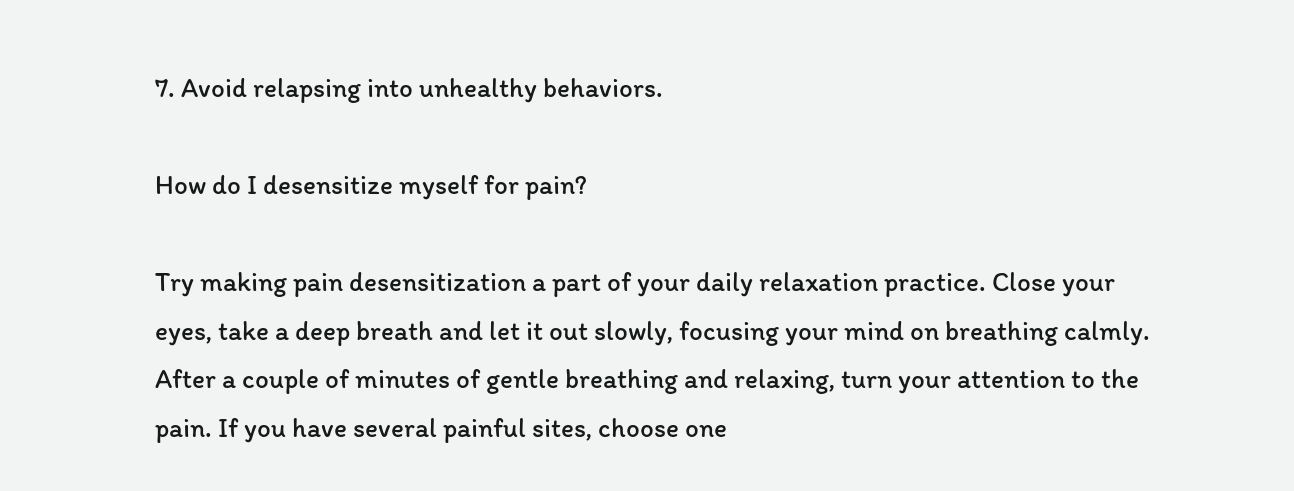7. Avoid relapsing into unhealthy behaviors.

How do I desensitize myself for pain?

Try making pain desensitization a part of your daily relaxation practice. Close your eyes, take a deep breath and let it out slowly, focusing your mind on breathing calmly. After a couple of minutes of gentle breathing and relaxing, turn your attention to the pain. If you have several painful sites, choose one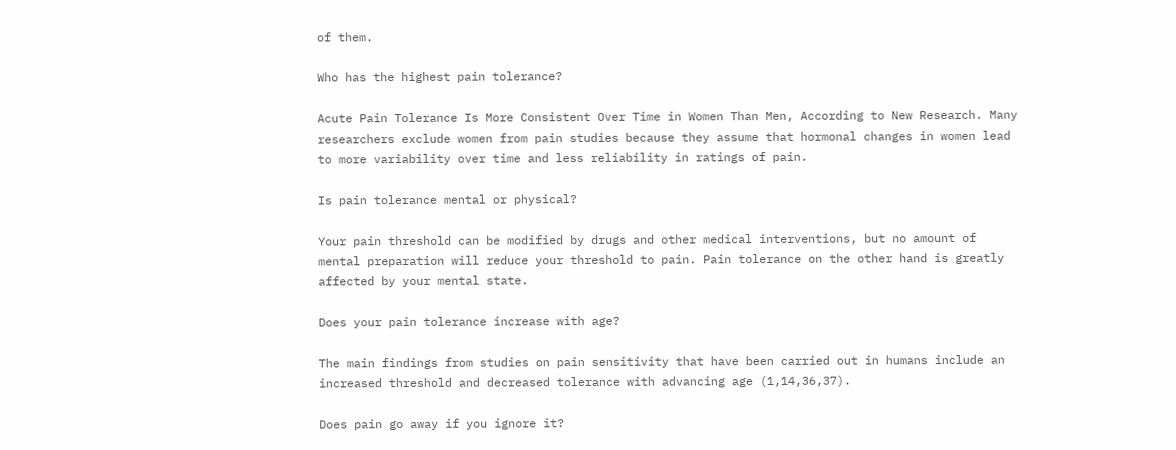of them.

Who has the highest pain tolerance?

Acute Pain Tolerance Is More Consistent Over Time in Women Than Men, According to New Research. Many researchers exclude women from pain studies because they assume that hormonal changes in women lead to more variability over time and less reliability in ratings of pain.

Is pain tolerance mental or physical?

Your pain threshold can be modified by drugs and other medical interventions, but no amount of mental preparation will reduce your threshold to pain. Pain tolerance on the other hand is greatly affected by your mental state.

Does your pain tolerance increase with age?

The main findings from studies on pain sensitivity that have been carried out in humans include an increased threshold and decreased tolerance with advancing age (1,14,36,37).

Does pain go away if you ignore it?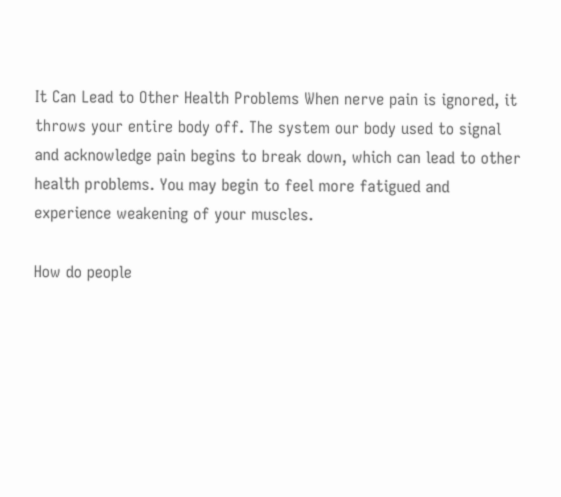It Can Lead to Other Health Problems When nerve pain is ignored, it throws your entire body off. The system our body used to signal and acknowledge pain begins to break down, which can lead to other health problems. You may begin to feel more fatigued and experience weakening of your muscles.

How do people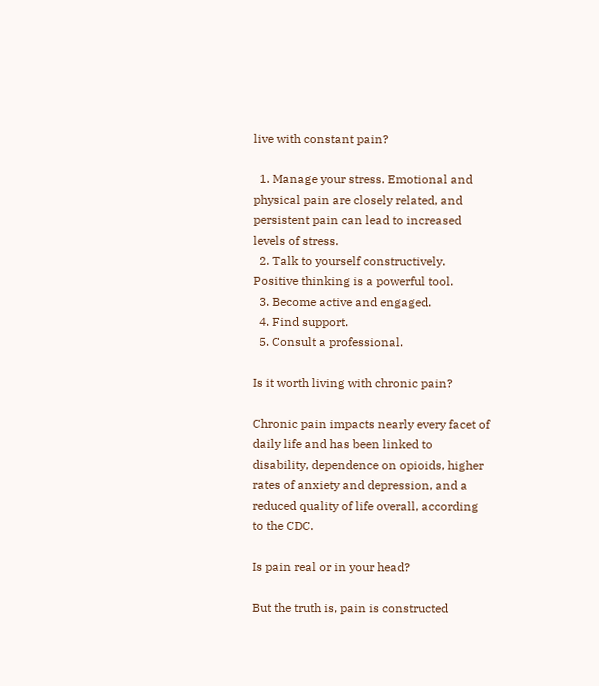live with constant pain?

  1. Manage your stress. Emotional and physical pain are closely related, and persistent pain can lead to increased levels of stress.
  2. Talk to yourself constructively. Positive thinking is a powerful tool.
  3. Become active and engaged.
  4. Find support.
  5. Consult a professional.

Is it worth living with chronic pain?

Chronic pain impacts nearly every facet of daily life and has been linked to disability, dependence on opioids, higher rates of anxiety and depression, and a reduced quality of life overall, according to the CDC.

Is pain real or in your head?

But the truth is, pain is constructed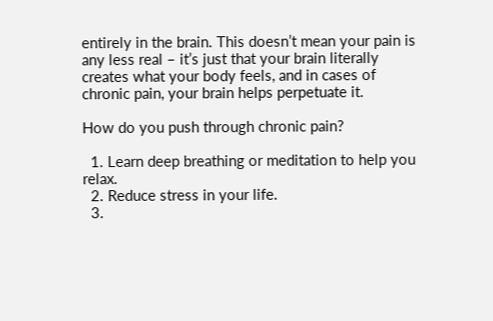entirely in the brain. This doesn’t mean your pain is any less real – it’s just that your brain literally creates what your body feels, and in cases of chronic pain, your brain helps perpetuate it.

How do you push through chronic pain?

  1. Learn deep breathing or meditation to help you relax.
  2. Reduce stress in your life.
  3.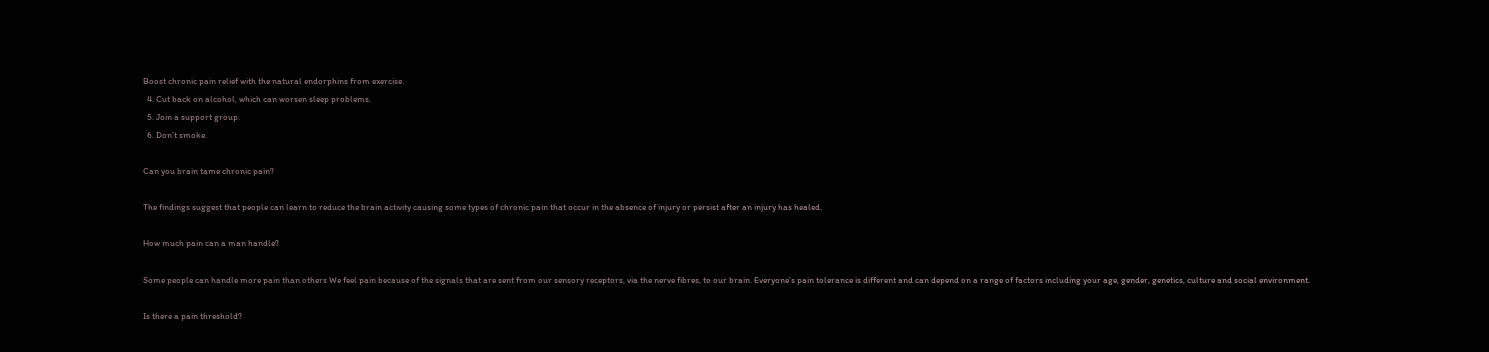Boost chronic pain relief with the natural endorphins from exercise.
  4. Cut back on alcohol, which can worsen sleep problems.
  5. Join a support group.
  6. Don’t smoke.

Can you brain tame chronic pain?

The findings suggest that people can learn to reduce the brain activity causing some types of chronic pain that occur in the absence of injury or persist after an injury has healed.

How much pain can a man handle?

Some people can handle more pain than others We feel pain because of the signals that are sent from our sensory receptors, via the nerve fibres, to our brain. Everyone’s pain tolerance is different and can depend on a range of factors including your age, gender, genetics, culture and social environment.

Is there a pain threshold?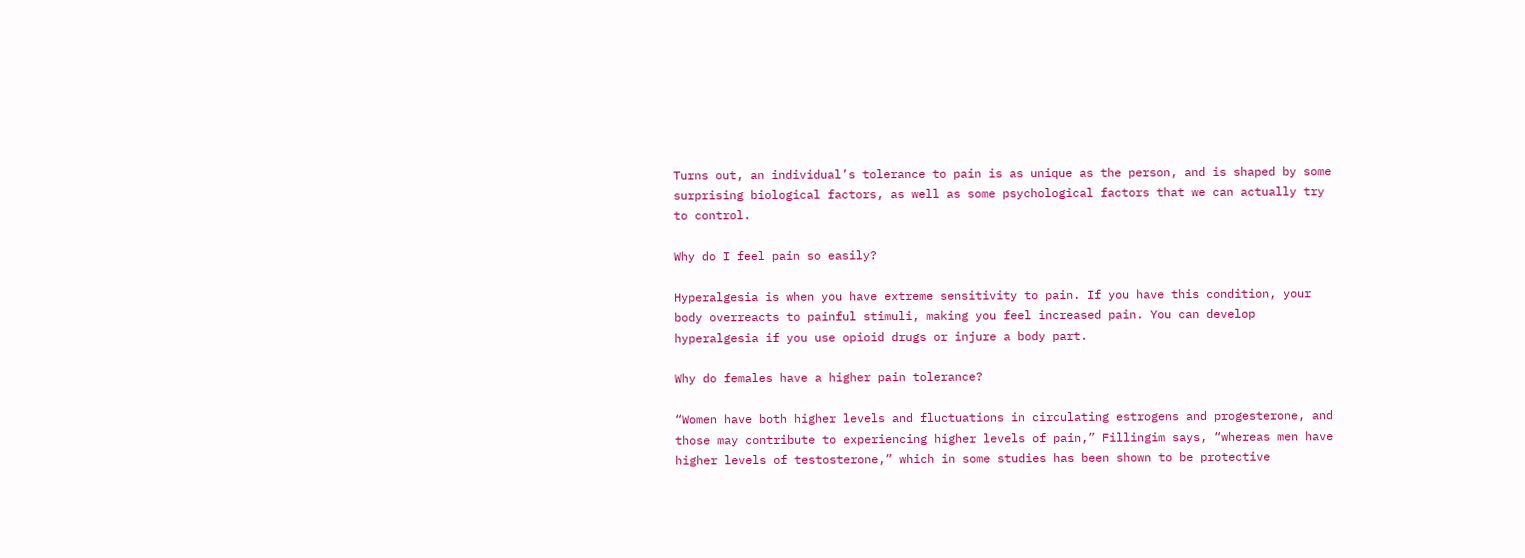Turns out, an individual’s tolerance to pain is as unique as the person, and is shaped by some surprising biological factors, as well as some psychological factors that we can actually try to control.

Why do I feel pain so easily?

Hyperalgesia is when you have extreme sensitivity to pain. If you have this condition, your body overreacts to painful stimuli, making you feel increased pain. You can develop hyperalgesia if you use opioid drugs or injure a body part.

Why do females have a higher pain tolerance?

“Women have both higher levels and fluctuations in circulating estrogens and progesterone, and those may contribute to experiencing higher levels of pain,” Fillingim says, “whereas men have higher levels of testosterone,” which in some studies has been shown to be protective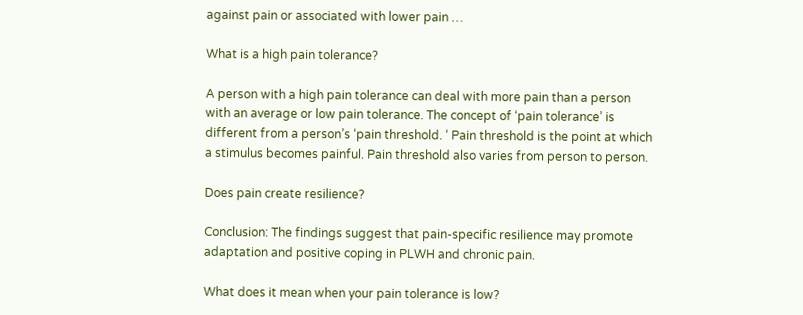against pain or associated with lower pain …

What is a high pain tolerance?

A person with a high pain tolerance can deal with more pain than a person with an average or low pain tolerance. The concept of ‘pain tolerance’ is different from a person’s ‘pain threshold. ‘ Pain threshold is the point at which a stimulus becomes painful. Pain threshold also varies from person to person.

Does pain create resilience?

Conclusion: The findings suggest that pain-specific resilience may promote adaptation and positive coping in PLWH and chronic pain.

What does it mean when your pain tolerance is low?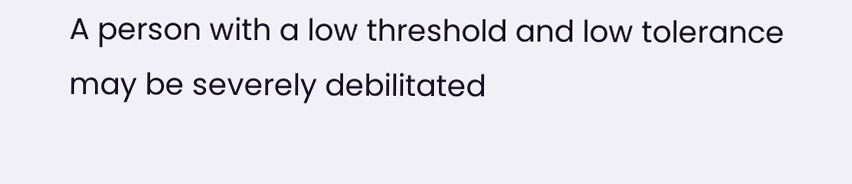A person with a low threshold and low tolerance may be severely debilitated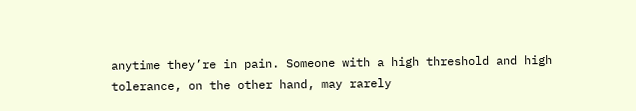anytime they’re in pain. Someone with a high threshold and high tolerance, on the other hand, may rarely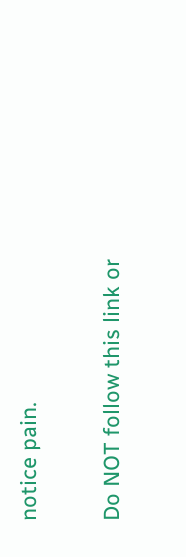notice pain.

Do NOT follow this link or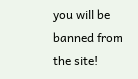you will be banned from the site!